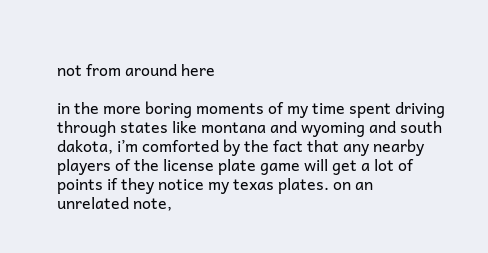not from around here

in the more boring moments of my time spent driving through states like montana and wyoming and south dakota, i’m comforted by the fact that any nearby players of the license plate game will get a lot of points if they notice my texas plates. on an unrelated note,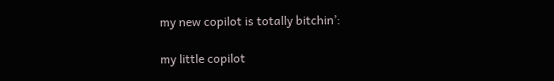my new copilot is totally bitchin’:

my little copilot